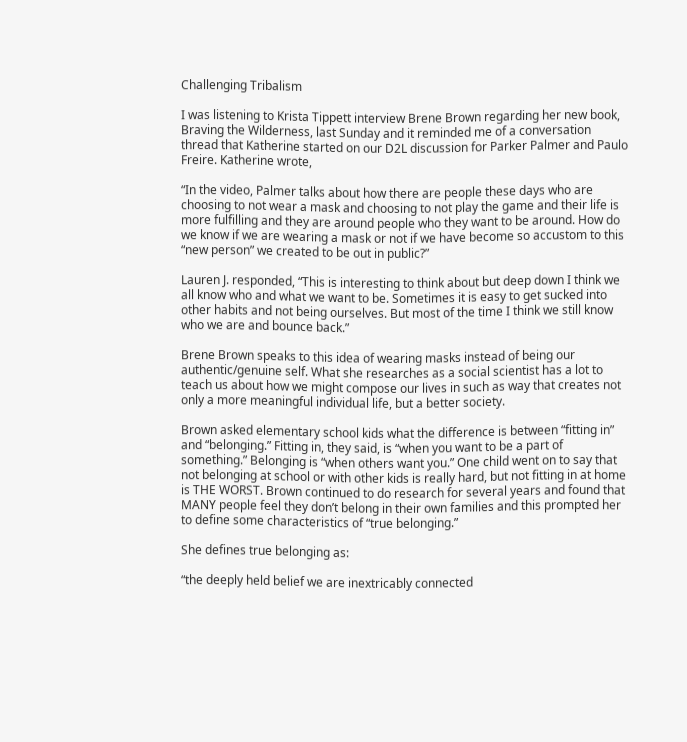Challenging Tribalism

I was listening to Krista Tippett interview Brene Brown regarding her new book, Braving the Wilderness, last Sunday and it reminded me of a conversation thread that Katherine started on our D2L discussion for Parker Palmer and Paulo Freire. Katherine wrote,

“In the video, Palmer talks about how there are people these days who are choosing to not wear a mask and choosing to not play the game and their life is more fulfilling and they are around people who they want to be around. How do we know if we are wearing a mask or not if we have become so accustom to this “new person” we created to be out in public?”

Lauren J. responded, “This is interesting to think about but deep down I think we all know who and what we want to be. Sometimes it is easy to get sucked into other habits and not being ourselves. But most of the time I think we still know who we are and bounce back.”

Brene Brown speaks to this idea of wearing masks instead of being our authentic/genuine self. What she researches as a social scientist has a lot to teach us about how we might compose our lives in such as way that creates not only a more meaningful individual life, but a better society.

Brown asked elementary school kids what the difference is between “fitting in” and “belonging.” Fitting in, they said, is “when you want to be a part of something.” Belonging is “when others want you.” One child went on to say that not belonging at school or with other kids is really hard, but not fitting in at home is THE WORST. Brown continued to do research for several years and found that MANY people feel they don’t belong in their own families and this prompted her to define some characteristics of “true belonging.”

She defines true belonging as:

“the deeply held belief we are inextricably connected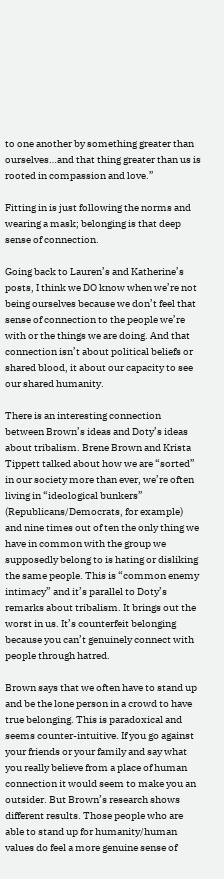to one another by something greater than ourselves…and that thing greater than us is rooted in compassion and love.”

Fitting in is just following the norms and wearing a mask; belonging is that deep sense of connection.

Going back to Lauren’s and Katherine’s posts, I think we DO know when we’re not being ourselves because we don’t feel that sense of connection to the people we’re with or the things we are doing. And that connection isn’t about political beliefs or shared blood, it about our capacity to see our shared humanity.

There is an interesting connection between Brown’s ideas and Doty’s ideas about tribalism. Brene Brown and Krista Tippett talked about how we are “sorted” in our society more than ever, we’re often living in “ideological bunkers” (Republicans/Democrats, for example) and nine times out of ten the only thing we have in common with the group we supposedly belong to is hating or disliking the same people. This is “common enemy intimacy” and it’s parallel to Doty’s remarks about tribalism. It brings out the worst in us. It’s counterfeit belonging because you can’t genuinely connect with people through hatred.

Brown says that we often have to stand up and be the lone person in a crowd to have true belonging. This is paradoxical and seems counter-intuitive. If you go against your friends or your family and say what you really believe from a place of human connection it would seem to make you an outsider. But Brown’s research shows different results. Those people who are able to stand up for humanity/human values do feel a more genuine sense of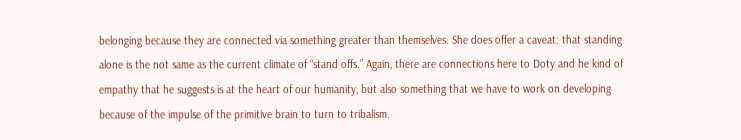belonging because they are connected via something greater than themselves. She does offer a caveat: that standing alone is the not same as the current climate of “stand offs.” Again, there are connections here to Doty and he kind of empathy that he suggests is at the heart of our humanity, but also something that we have to work on developing because of the impulse of the primitive brain to turn to tribalism.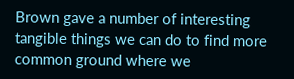Brown gave a number of interesting tangible things we can do to find more common ground where we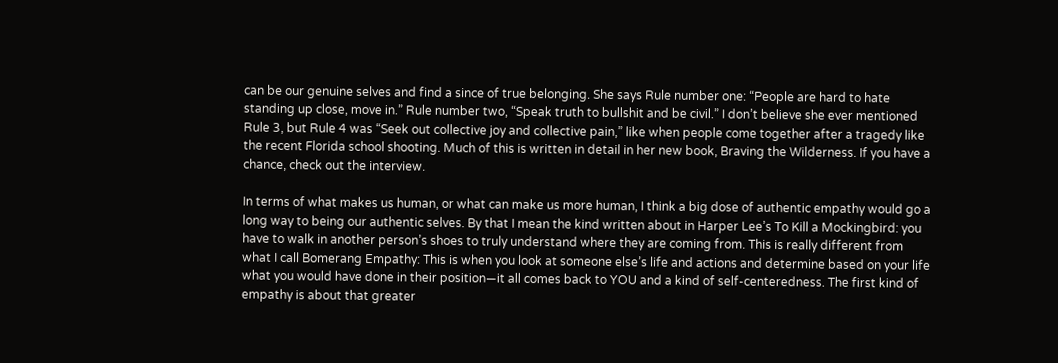can be our genuine selves and find a since of true belonging. She says Rule number one: “People are hard to hate standing up close, move in.” Rule number two, “Speak truth to bullshit and be civil.” I don’t believe she ever mentioned Rule 3, but Rule 4 was “Seek out collective joy and collective pain,” like when people come together after a tragedy like the recent Florida school shooting. Much of this is written in detail in her new book, Braving the Wilderness. If you have a chance, check out the interview.

In terms of what makes us human, or what can make us more human, I think a big dose of authentic empathy would go a long way to being our authentic selves. By that I mean the kind written about in Harper Lee’s To Kill a Mockingbird: you have to walk in another person’s shoes to truly understand where they are coming from. This is really different from what I call Bomerang Empathy: This is when you look at someone else’s life and actions and determine based on your life what you would have done in their position—it all comes back to YOU and a kind of self-centeredness. The first kind of empathy is about that greater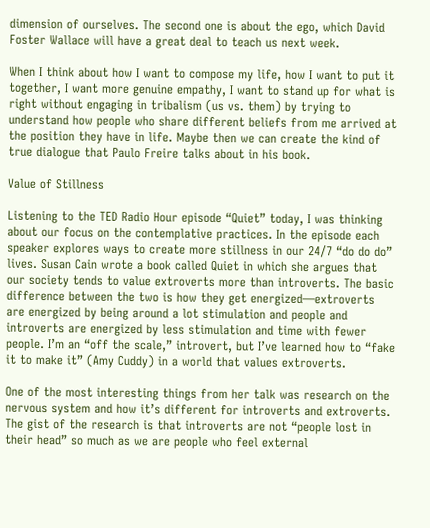dimension of ourselves. The second one is about the ego, which David Foster Wallace will have a great deal to teach us next week.

When I think about how I want to compose my life, how I want to put it together, I want more genuine empathy, I want to stand up for what is right without engaging in tribalism (us vs. them) by trying to understand how people who share different beliefs from me arrived at the position they have in life. Maybe then we can create the kind of true dialogue that Paulo Freire talks about in his book.

Value of Stillness

Listening to the TED Radio Hour episode “Quiet” today, I was thinking about our focus on the contemplative practices. In the episode each speaker explores ways to create more stillness in our 24/7 “do do do” lives. Susan Cain wrote a book called Quiet in which she argues that our society tends to value extroverts more than introverts. The basic difference between the two is how they get energized—extroverts are energized by being around a lot stimulation and people and introverts are energized by less stimulation and time with fewer people. I’m an “off the scale,” introvert, but I’ve learned how to “fake it to make it” (Amy Cuddy) in a world that values extroverts.

One of the most interesting things from her talk was research on the nervous system and how it’s different for introverts and extroverts. The gist of the research is that introverts are not “people lost in their head” so much as we are people who feel external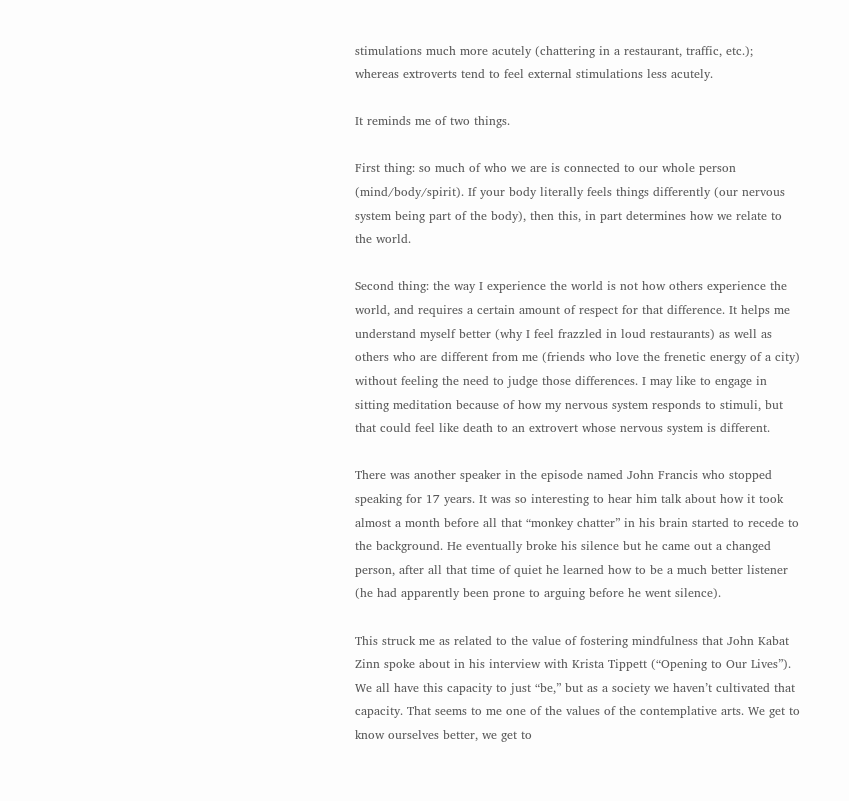stimulations much more acutely (chattering in a restaurant, traffic, etc.); whereas extroverts tend to feel external stimulations less acutely.

It reminds me of two things.

First thing: so much of who we are is connected to our whole person (mind/body/spirit). If your body literally feels things differently (our nervous system being part of the body), then this, in part determines how we relate to the world.

Second thing: the way I experience the world is not how others experience the world, and requires a certain amount of respect for that difference. It helps me understand myself better (why I feel frazzled in loud restaurants) as well as others who are different from me (friends who love the frenetic energy of a city) without feeling the need to judge those differences. I may like to engage in sitting meditation because of how my nervous system responds to stimuli, but that could feel like death to an extrovert whose nervous system is different.

There was another speaker in the episode named John Francis who stopped speaking for 17 years. It was so interesting to hear him talk about how it took almost a month before all that “monkey chatter” in his brain started to recede to the background. He eventually broke his silence but he came out a changed person, after all that time of quiet he learned how to be a much better listener (he had apparently been prone to arguing before he went silence).

This struck me as related to the value of fostering mindfulness that John Kabat Zinn spoke about in his interview with Krista Tippett (“Opening to Our Lives”). We all have this capacity to just “be,” but as a society we haven’t cultivated that capacity. That seems to me one of the values of the contemplative arts. We get to know ourselves better, we get to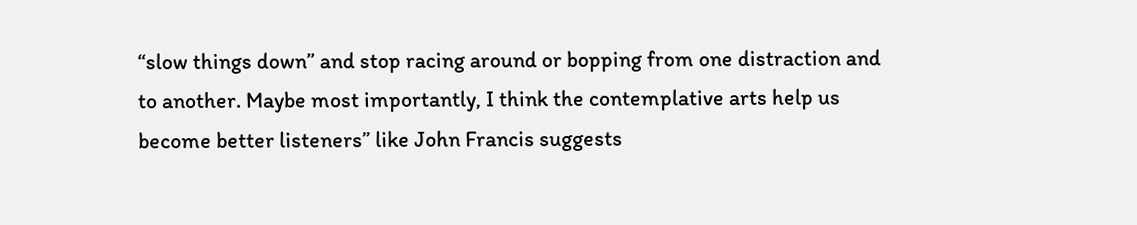“slow things down” and stop racing around or bopping from one distraction and to another. Maybe most importantly, I think the contemplative arts help us become better listeners” like John Francis suggests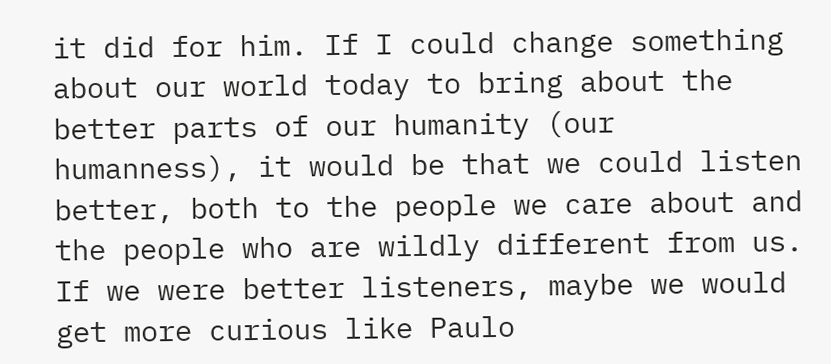it did for him. If I could change something about our world today to bring about the better parts of our humanity (our humanness), it would be that we could listen better, both to the people we care about and the people who are wildly different from us. If we were better listeners, maybe we would get more curious like Paulo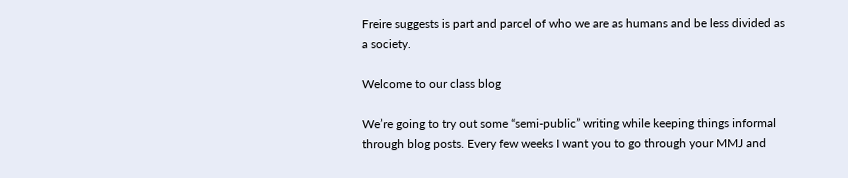Freire suggests is part and parcel of who we are as humans and be less divided as a society.

Welcome to our class blog

We’re going to try out some “semi-public” writing while keeping things informal through blog posts. Every few weeks I want you to go through your MMJ and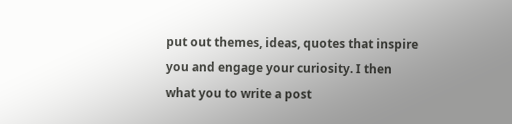put out themes, ideas, quotes that inspire you and engage your curiosity. I then what you to write a post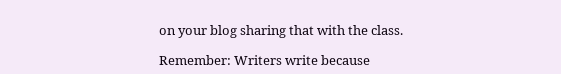on your blog sharing that with the class.

Remember: Writers write because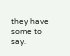they have some to say.